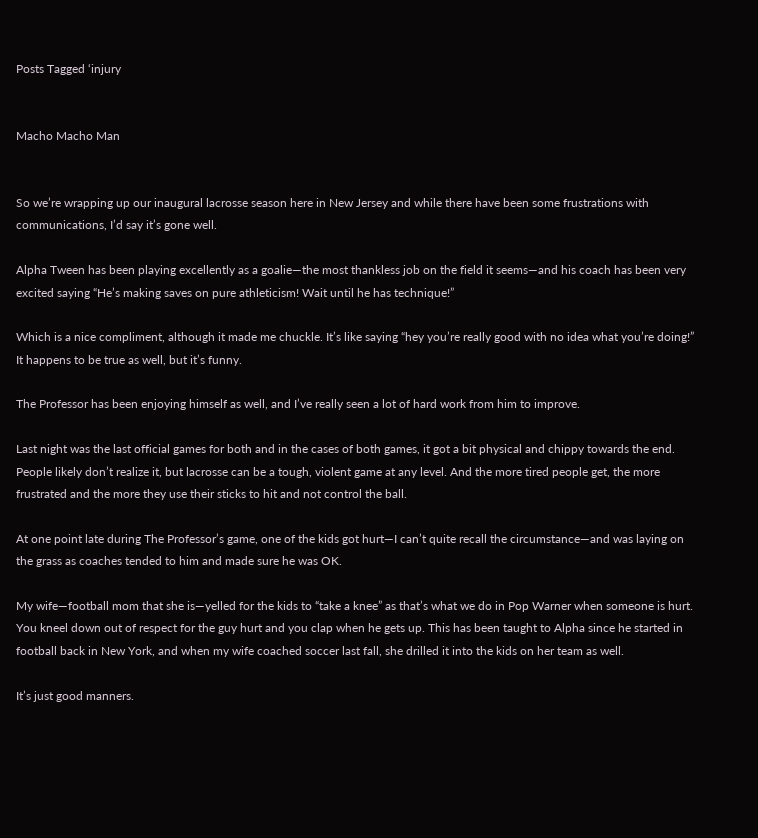Posts Tagged ‘injury


Macho Macho Man


So we’re wrapping up our inaugural lacrosse season here in New Jersey and while there have been some frustrations with communications, I’d say it’s gone well.

Alpha Tween has been playing excellently as a goalie—the most thankless job on the field it seems—and his coach has been very excited saying “He’s making saves on pure athleticism! Wait until he has technique!”

Which is a nice compliment, although it made me chuckle. It’s like saying “hey you’re really good with no idea what you’re doing!” It happens to be true as well, but it’s funny.

The Professor has been enjoying himself as well, and I’ve really seen a lot of hard work from him to improve.

Last night was the last official games for both and in the cases of both games, it got a bit physical and chippy towards the end. People likely don’t realize it, but lacrosse can be a tough, violent game at any level. And the more tired people get, the more frustrated and the more they use their sticks to hit and not control the ball.

At one point late during The Professor’s game, one of the kids got hurt—I can’t quite recall the circumstance—and was laying on the grass as coaches tended to him and made sure he was OK.

My wife—football mom that she is—yelled for the kids to “take a knee” as that’s what we do in Pop Warner when someone is hurt. You kneel down out of respect for the guy hurt and you clap when he gets up. This has been taught to Alpha since he started in football back in New York, and when my wife coached soccer last fall, she drilled it into the kids on her team as well.

It’s just good manners.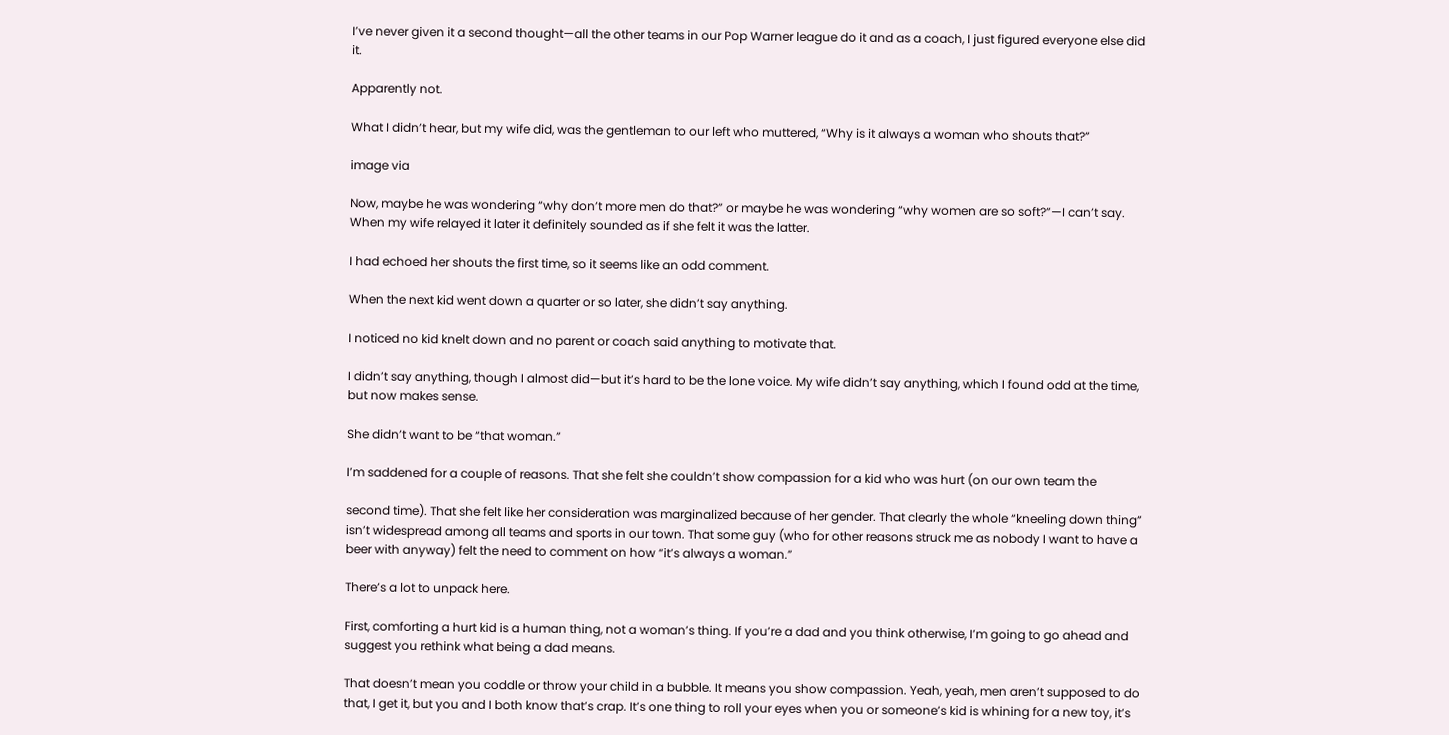I’ve never given it a second thought—all the other teams in our Pop Warner league do it and as a coach, I just figured everyone else did it.

Apparently not.

What I didn’t hear, but my wife did, was the gentleman to our left who muttered, “Why is it always a woman who shouts that?”

image via

Now, maybe he was wondering “why don’t more men do that?” or maybe he was wondering “why women are so soft?”—I can’t say. When my wife relayed it later it definitely sounded as if she felt it was the latter.

I had echoed her shouts the first time, so it seems like an odd comment.

When the next kid went down a quarter or so later, she didn’t say anything.

I noticed no kid knelt down and no parent or coach said anything to motivate that.

I didn’t say anything, though I almost did—but it’s hard to be the lone voice. My wife didn’t say anything, which I found odd at the time, but now makes sense.

She didn’t want to be “that woman.”

I’m saddened for a couple of reasons. That she felt she couldn’t show compassion for a kid who was hurt (on our own team the

second time). That she felt like her consideration was marginalized because of her gender. That clearly the whole “kneeling down thing” isn’t widespread among all teams and sports in our town. That some guy (who for other reasons struck me as nobody I want to have a beer with anyway) felt the need to comment on how “it’s always a woman.”

There’s a lot to unpack here.

First, comforting a hurt kid is a human thing, not a woman’s thing. If you’re a dad and you think otherwise, I’m going to go ahead and suggest you rethink what being a dad means.

That doesn’t mean you coddle or throw your child in a bubble. It means you show compassion. Yeah, yeah, men aren’t supposed to do that, I get it, but you and I both know that’s crap. It’s one thing to roll your eyes when you or someone’s kid is whining for a new toy, it’s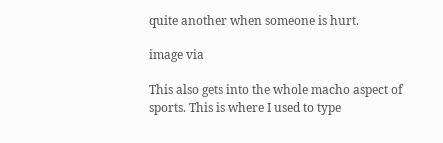quite another when someone is hurt.

image via

This also gets into the whole macho aspect of sports. This is where I used to type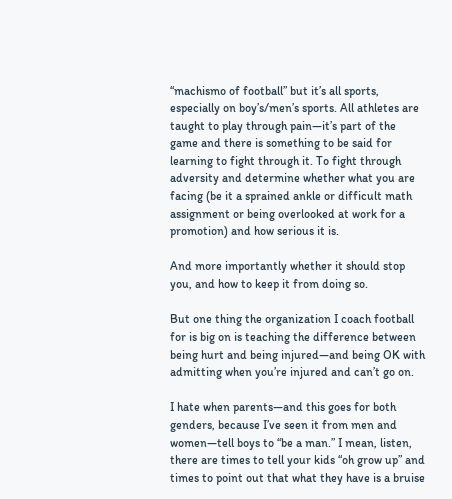“machismo of football” but it’s all sports, especially on boy’s/men’s sports. All athletes are taught to play through pain—it’s part of the game and there is something to be said for learning to fight through it. To fight through adversity and determine whether what you are facing (be it a sprained ankle or difficult math assignment or being overlooked at work for a promotion) and how serious it is.

And more importantly whether it should stop you, and how to keep it from doing so.

But one thing the organization I coach football for is big on is teaching the difference between being hurt and being injured—and being OK with admitting when you’re injured and can’t go on.

I hate when parents—and this goes for both genders, because I’ve seen it from men and women—tell boys to “be a man.” I mean, listen, there are times to tell your kids “oh grow up” and times to point out that what they have is a bruise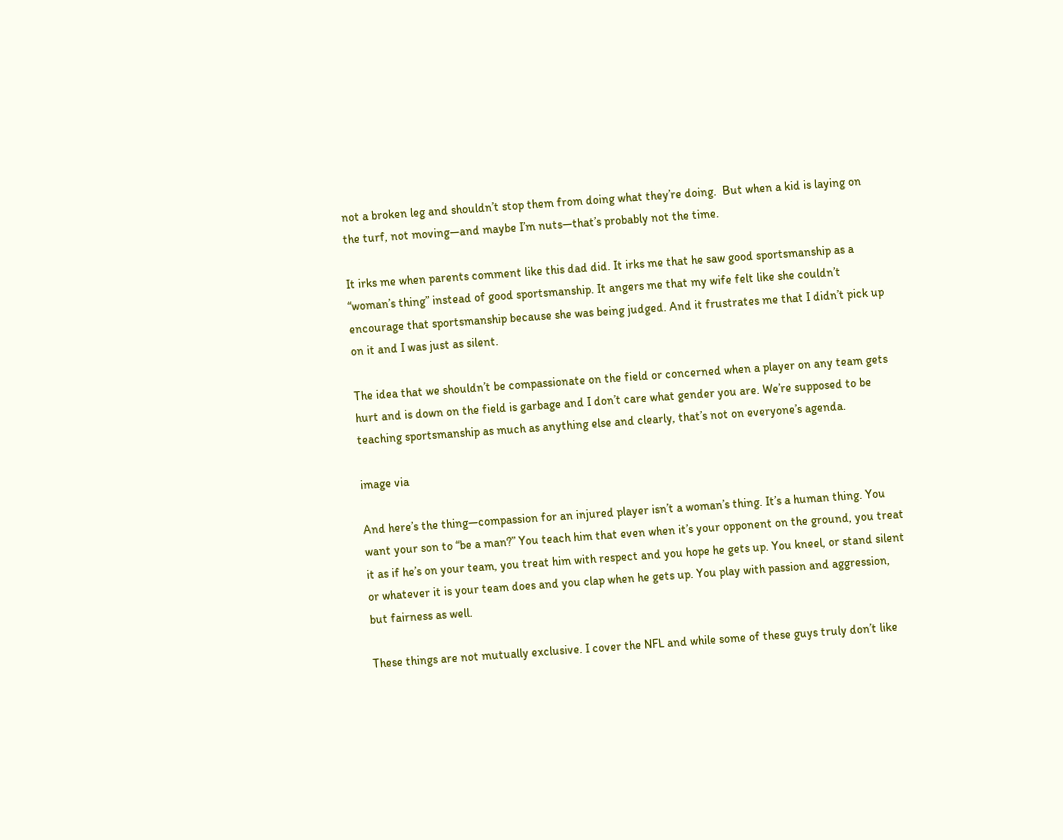not a broken leg and shouldn’t stop them from doing what they’re doing.  But when a kid is laying on the turf, not moving—and maybe I’m nuts—that’s probably not the time.

It irks me when parents comment like this dad did. It irks me that he saw good sportsmanship as a “woman’s thing” instead of good sportsmanship. It angers me that my wife felt like she couldn’t encourage that sportsmanship because she was being judged. And it frustrates me that I didn’t pick up on it and I was just as silent.

The idea that we shouldn’t be compassionate on the field or concerned when a player on any team gets hurt and is down on the field is garbage and I don’t care what gender you are. We’re supposed to be teaching sportsmanship as much as anything else and clearly, that’s not on everyone’s agenda.

image via

And here’s the thing—compassion for an injured player isn’t a woman’s thing. It’s a human thing. You want your son to “be a man?” You teach him that even when it’s your opponent on the ground, you treat it as if he’s on your team, you treat him with respect and you hope he gets up. You kneel, or stand silent or whatever it is your team does and you clap when he gets up. You play with passion and aggression, but fairness as well.

These things are not mutually exclusive. I cover the NFL and while some of these guys truly don’t like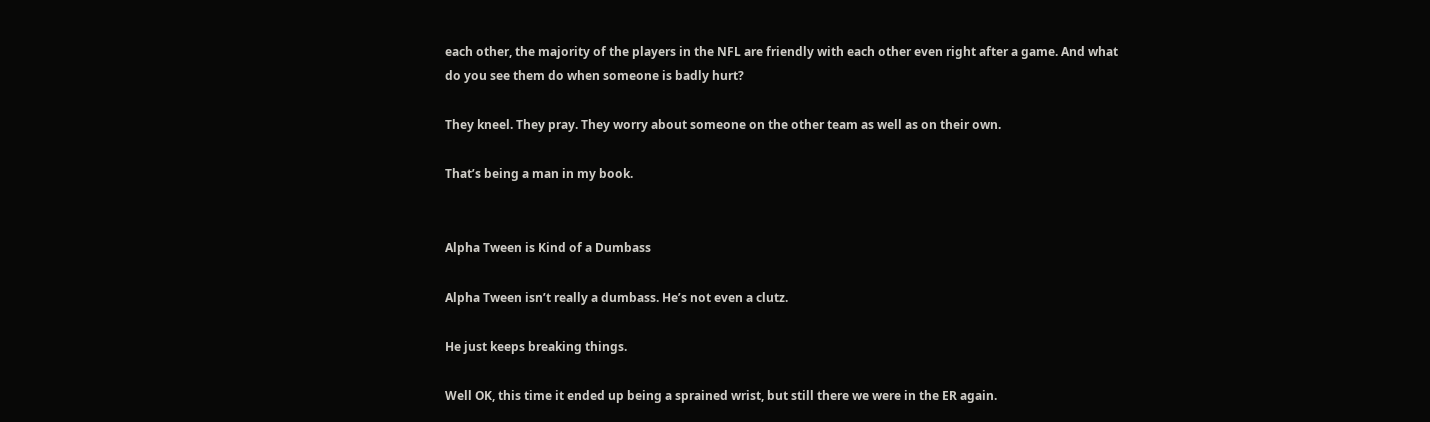each other, the majority of the players in the NFL are friendly with each other even right after a game. And what do you see them do when someone is badly hurt?

They kneel. They pray. They worry about someone on the other team as well as on their own.

That’s being a man in my book.


Alpha Tween is Kind of a Dumbass

Alpha Tween isn’t really a dumbass. He’s not even a clutz.

He just keeps breaking things.

Well OK, this time it ended up being a sprained wrist, but still there we were in the ER again.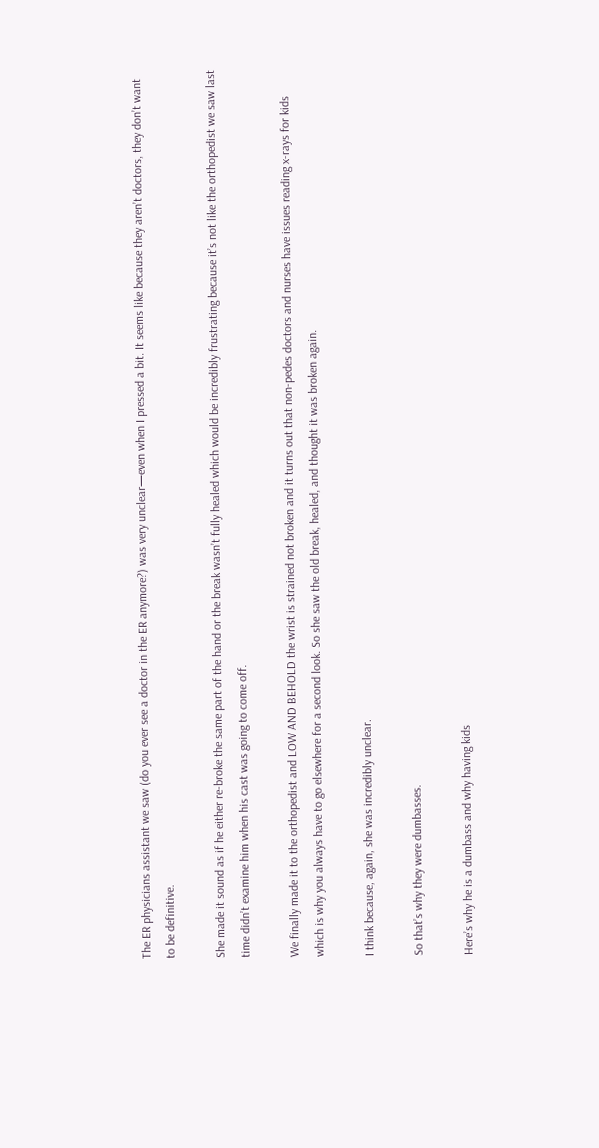The ER physicians assistant we saw (do you ever see a doctor in the ER anymore?) was very unclear—even when I pressed a bit. It seems like because they aren’t doctors, they don’t want to be definitive.

She made it sound as if he either re-broke the same part of the hand or the break wasn’t fully healed which would be incredibly frustrating because it’s not like the orthopedist we saw last time didn’t examine him when his cast was going to come off.

We finally made it to the orthopedist and LOW AND BEHOLD the wrist is strained not broken and it turns out that non-pedes doctors and nurses have issues reading x-rays for kids which is why you always have to go elsewhere for a second look. So she saw the old break, healed, and thought it was broken again.

I think because, again, she was incredibly unclear.

So that’s why they were dumbasses.

Here’s why he is a dumbass and why having kids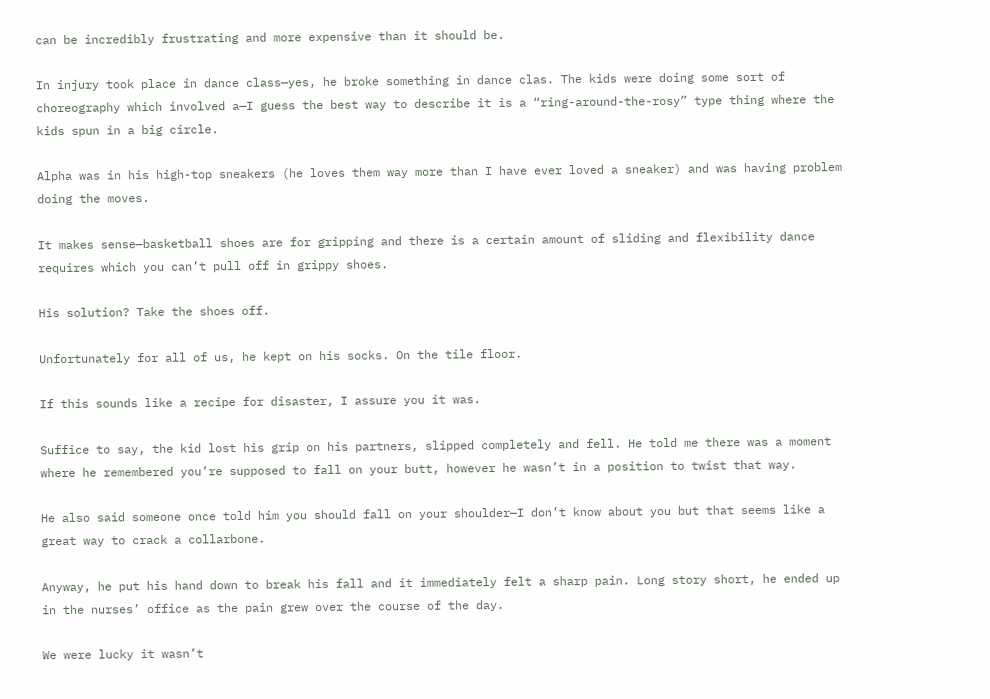can be incredibly frustrating and more expensive than it should be.

In injury took place in dance class—yes, he broke something in dance clas. The kids were doing some sort of choreography which involved a—I guess the best way to describe it is a “ring-around-the-rosy” type thing where the kids spun in a big circle.

Alpha was in his high-top sneakers (he loves them way more than I have ever loved a sneaker) and was having problem doing the moves.

It makes sense—basketball shoes are for gripping and there is a certain amount of sliding and flexibility dance requires which you can’t pull off in grippy shoes.

His solution? Take the shoes off.

Unfortunately for all of us, he kept on his socks. On the tile floor.

If this sounds like a recipe for disaster, I assure you it was.

Suffice to say, the kid lost his grip on his partners, slipped completely and fell. He told me there was a moment where he remembered you’re supposed to fall on your butt, however he wasn’t in a position to twist that way.

He also said someone once told him you should fall on your shoulder—I don’t know about you but that seems like a great way to crack a collarbone.

Anyway, he put his hand down to break his fall and it immediately felt a sharp pain. Long story short, he ended up in the nurses’ office as the pain grew over the course of the day.

We were lucky it wasn’t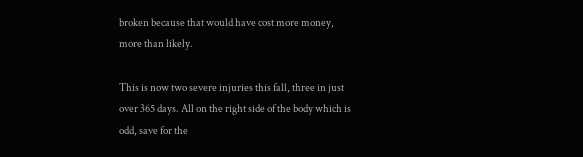broken because that would have cost more money, more than likely.

This is now two severe injuries this fall, three in just over 365 days. All on the right side of the body which is odd, save for the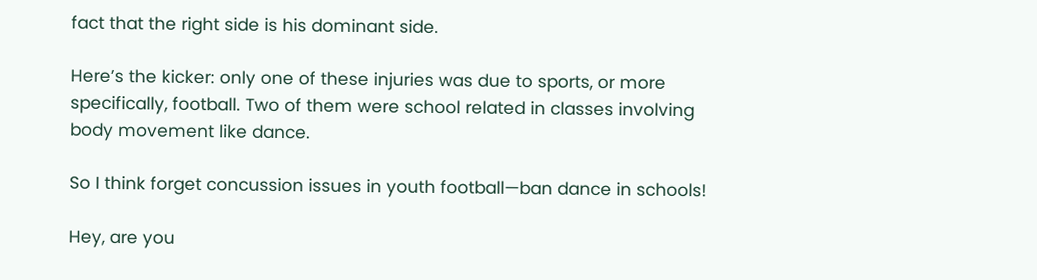fact that the right side is his dominant side.

Here’s the kicker: only one of these injuries was due to sports, or more specifically, football. Two of them were school related in classes involving body movement like dance.

So I think forget concussion issues in youth football—ban dance in schools!

Hey, are you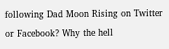following Dad Moon Rising on Twitter or Facebook? Why the hell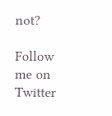not?

Follow me on Twitter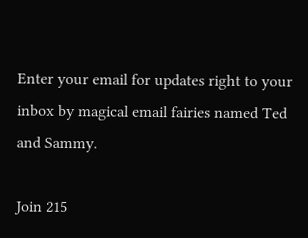Enter your email for updates right to your inbox by magical email fairies named Ted and Sammy.

Join 215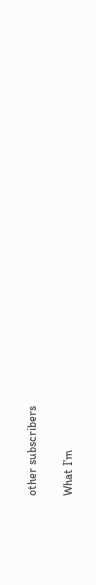other subscribers

What I’m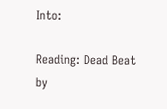Into:

Reading: Dead Beat by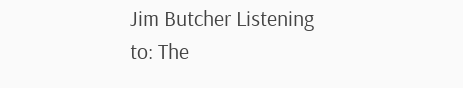Jim Butcher Listening to: The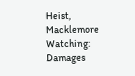Heist, Macklemore Watching: Damages